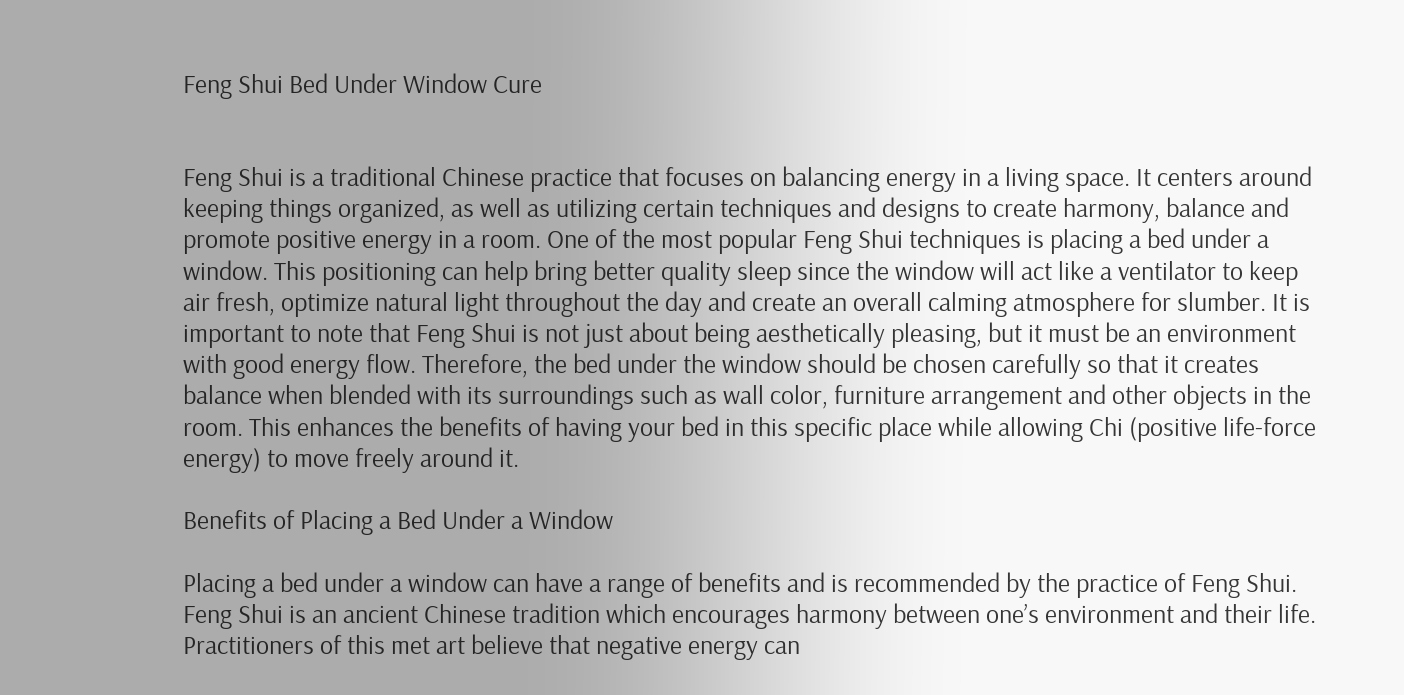Feng Shui Bed Under Window Cure


Feng Shui is a traditional Chinese practice that focuses on balancing energy in a living space. It centers around keeping things organized, as well as utilizing certain techniques and designs to create harmony, balance and promote positive energy in a room. One of the most popular Feng Shui techniques is placing a bed under a window. This positioning can help bring better quality sleep since the window will act like a ventilator to keep air fresh, optimize natural light throughout the day and create an overall calming atmosphere for slumber. It is important to note that Feng Shui is not just about being aesthetically pleasing, but it must be an environment with good energy flow. Therefore, the bed under the window should be chosen carefully so that it creates balance when blended with its surroundings such as wall color, furniture arrangement and other objects in the room. This enhances the benefits of having your bed in this specific place while allowing Chi (positive life-force energy) to move freely around it.

Benefits of Placing a Bed Under a Window

Placing a bed under a window can have a range of benefits and is recommended by the practice of Feng Shui. Feng Shui is an ancient Chinese tradition which encourages harmony between one’s environment and their life. Practitioners of this met art believe that negative energy can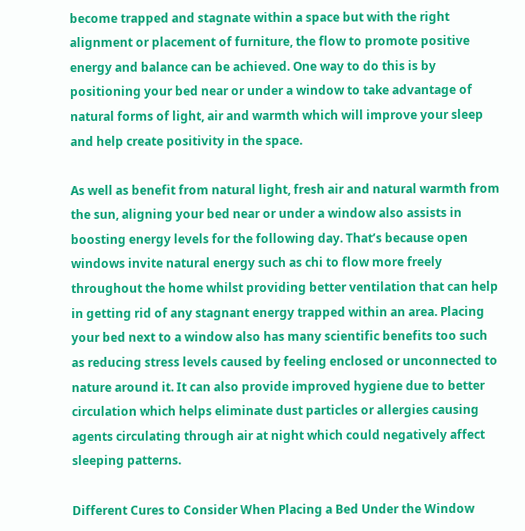become trapped and stagnate within a space but with the right alignment or placement of furniture, the flow to promote positive energy and balance can be achieved. One way to do this is by positioning your bed near or under a window to take advantage of natural forms of light, air and warmth which will improve your sleep and help create positivity in the space.

As well as benefit from natural light, fresh air and natural warmth from the sun, aligning your bed near or under a window also assists in boosting energy levels for the following day. That’s because open windows invite natural energy such as chi to flow more freely throughout the home whilst providing better ventilation that can help in getting rid of any stagnant energy trapped within an area. Placing your bed next to a window also has many scientific benefits too such as reducing stress levels caused by feeling enclosed or unconnected to nature around it. It can also provide improved hygiene due to better circulation which helps eliminate dust particles or allergies causing agents circulating through air at night which could negatively affect sleeping patterns.

Different Cures to Consider When Placing a Bed Under the Window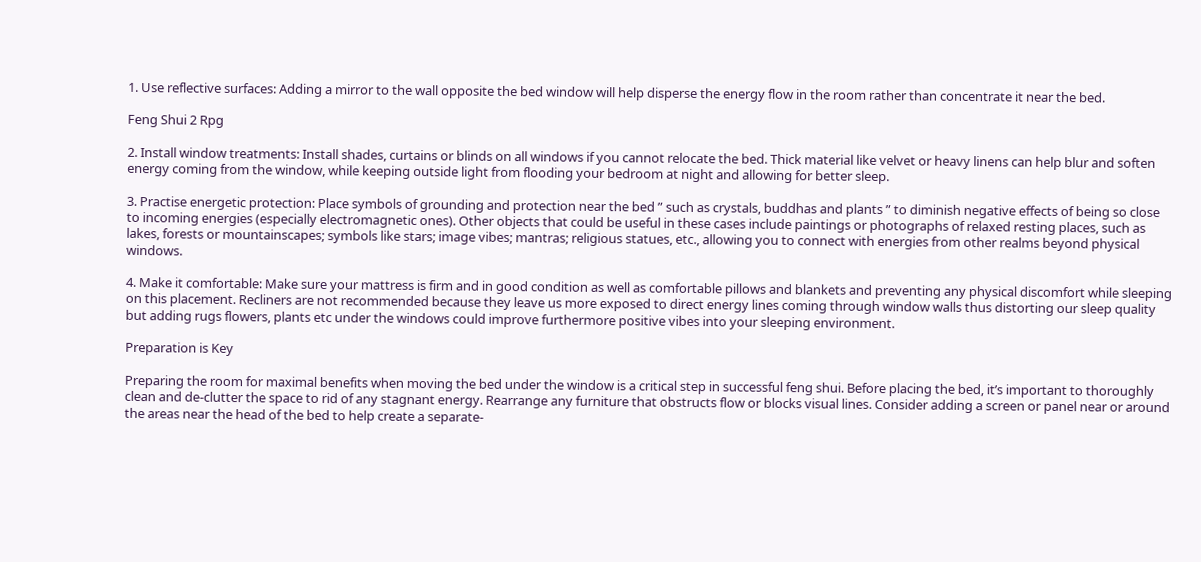1. Use reflective surfaces: Adding a mirror to the wall opposite the bed window will help disperse the energy flow in the room rather than concentrate it near the bed.

Feng Shui 2 Rpg

2. Install window treatments: Install shades, curtains or blinds on all windows if you cannot relocate the bed. Thick material like velvet or heavy linens can help blur and soften energy coming from the window, while keeping outside light from flooding your bedroom at night and allowing for better sleep.

3. Practise energetic protection: Place symbols of grounding and protection near the bed ” such as crystals, buddhas and plants ” to diminish negative effects of being so close to incoming energies (especially electromagnetic ones). Other objects that could be useful in these cases include paintings or photographs of relaxed resting places, such as lakes, forests or mountainscapes; symbols like stars; image vibes; mantras; religious statues, etc., allowing you to connect with energies from other realms beyond physical windows.

4. Make it comfortable: Make sure your mattress is firm and in good condition as well as comfortable pillows and blankets and preventing any physical discomfort while sleeping on this placement. Recliners are not recommended because they leave us more exposed to direct energy lines coming through window walls thus distorting our sleep quality but adding rugs flowers, plants etc under the windows could improve furthermore positive vibes into your sleeping environment.

Preparation is Key

Preparing the room for maximal benefits when moving the bed under the window is a critical step in successful feng shui. Before placing the bed, it’s important to thoroughly clean and de-clutter the space to rid of any stagnant energy. Rearrange any furniture that obstructs flow or blocks visual lines. Consider adding a screen or panel near or around the areas near the head of the bed to help create a separate-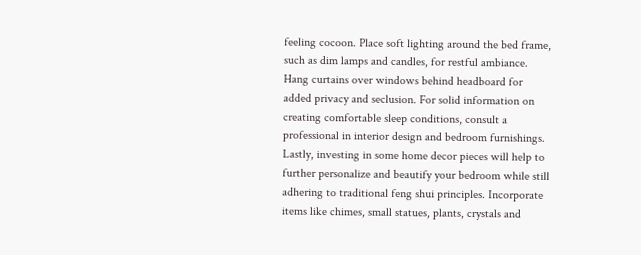feeling cocoon. Place soft lighting around the bed frame, such as dim lamps and candles, for restful ambiance. Hang curtains over windows behind headboard for added privacy and seclusion. For solid information on creating comfortable sleep conditions, consult a professional in interior design and bedroom furnishings. Lastly, investing in some home decor pieces will help to further personalize and beautify your bedroom while still adhering to traditional feng shui principles. Incorporate items like chimes, small statues, plants, crystals and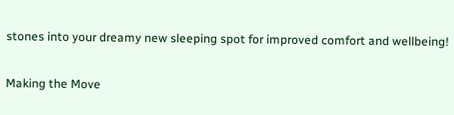stones into your dreamy new sleeping spot for improved comfort and wellbeing!

Making the Move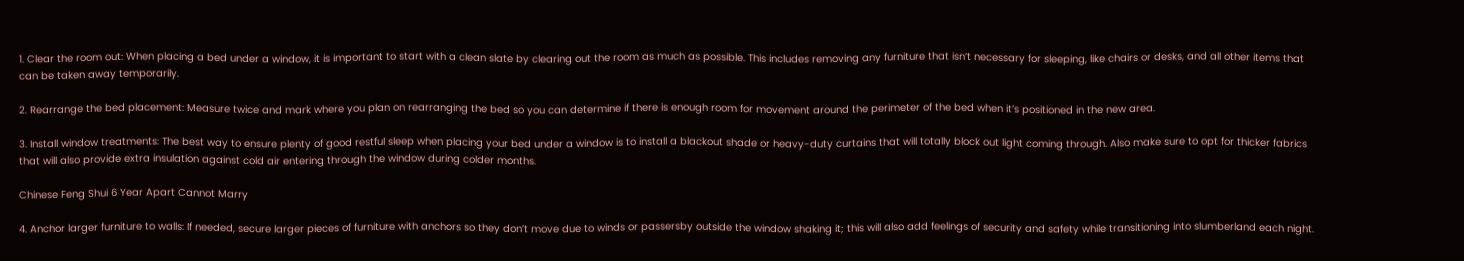1. Clear the room out: When placing a bed under a window, it is important to start with a clean slate by clearing out the room as much as possible. This includes removing any furniture that isn’t necessary for sleeping, like chairs or desks, and all other items that can be taken away temporarily.

2. Rearrange the bed placement: Measure twice and mark where you plan on rearranging the bed so you can determine if there is enough room for movement around the perimeter of the bed when it’s positioned in the new area.

3. Install window treatments: The best way to ensure plenty of good restful sleep when placing your bed under a window is to install a blackout shade or heavy-duty curtains that will totally block out light coming through. Also make sure to opt for thicker fabrics that will also provide extra insulation against cold air entering through the window during colder months.

Chinese Feng Shui 6 Year Apart Cannot Marry

4. Anchor larger furniture to walls: If needed, secure larger pieces of furniture with anchors so they don’t move due to winds or passersby outside the window shaking it; this will also add feelings of security and safety while transitioning into slumberland each night.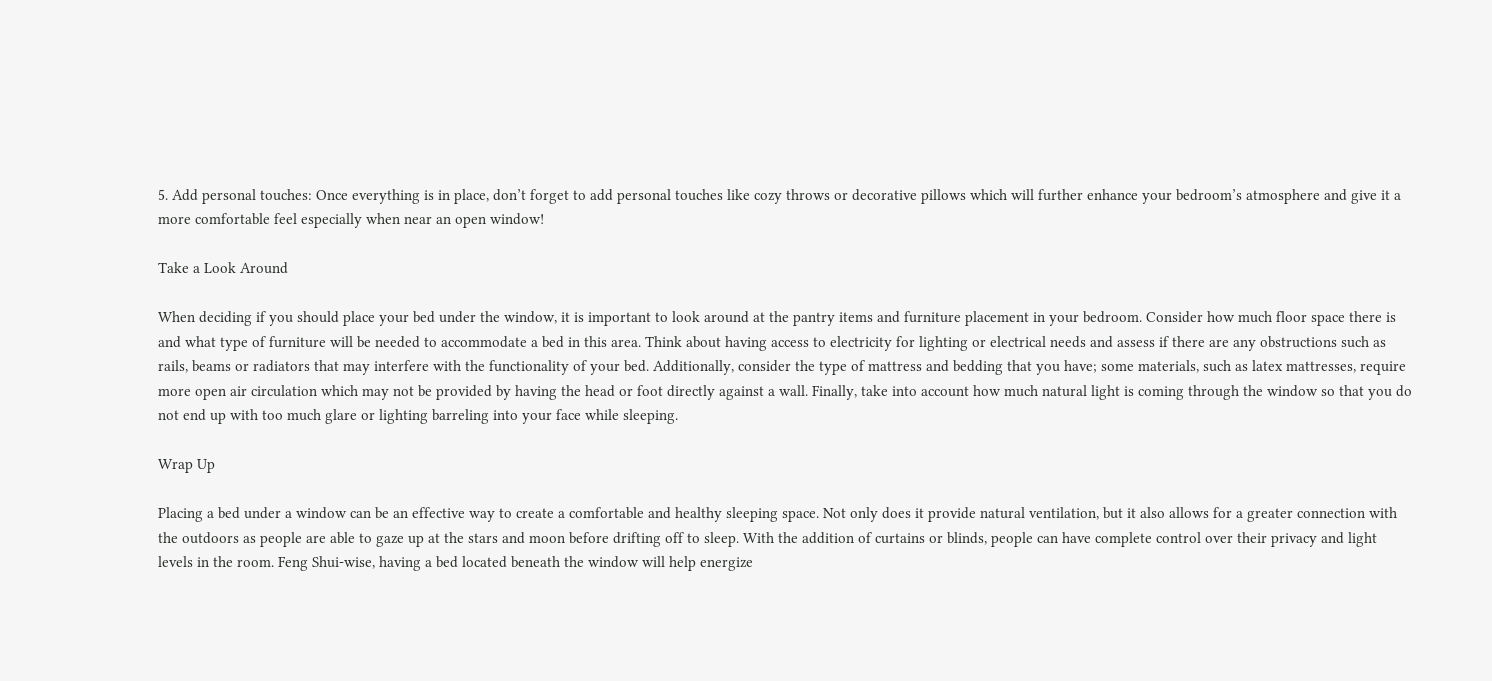5. Add personal touches: Once everything is in place, don’t forget to add personal touches like cozy throws or decorative pillows which will further enhance your bedroom’s atmosphere and give it a more comfortable feel especially when near an open window!

Take a Look Around

When deciding if you should place your bed under the window, it is important to look around at the pantry items and furniture placement in your bedroom. Consider how much floor space there is and what type of furniture will be needed to accommodate a bed in this area. Think about having access to electricity for lighting or electrical needs and assess if there are any obstructions such as rails, beams or radiators that may interfere with the functionality of your bed. Additionally, consider the type of mattress and bedding that you have; some materials, such as latex mattresses, require more open air circulation which may not be provided by having the head or foot directly against a wall. Finally, take into account how much natural light is coming through the window so that you do not end up with too much glare or lighting barreling into your face while sleeping.

Wrap Up

Placing a bed under a window can be an effective way to create a comfortable and healthy sleeping space. Not only does it provide natural ventilation, but it also allows for a greater connection with the outdoors as people are able to gaze up at the stars and moon before drifting off to sleep. With the addition of curtains or blinds, people can have complete control over their privacy and light levels in the room. Feng Shui-wise, having a bed located beneath the window will help energize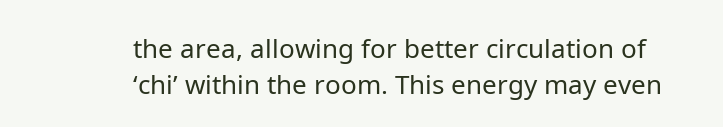the area, allowing for better circulation of ‘chi’ within the room. This energy may even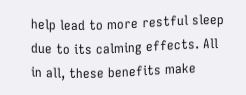help lead to more restful sleep due to its calming effects. All in all, these benefits make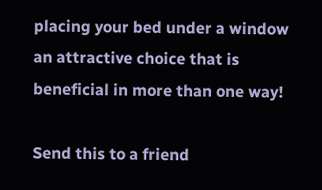placing your bed under a window an attractive choice that is beneficial in more than one way!

Send this to a friend